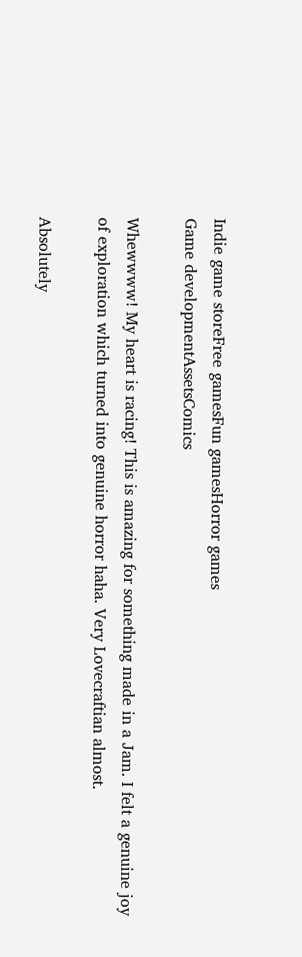Indie game storeFree gamesFun gamesHorror games
Game developmentAssetsComics

Whewwww! My heart is racing! This is amazing for something made in a Jam. I felt a genuine joy of exploration which turned into genuine horror haha. Very Lovecraftian almost.

Absolutely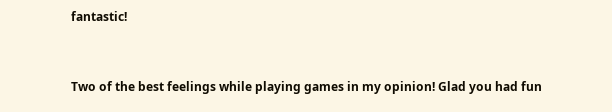fantastic!


Two of the best feelings while playing games in my opinion! Glad you had fun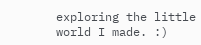exploring the little world I made. :)